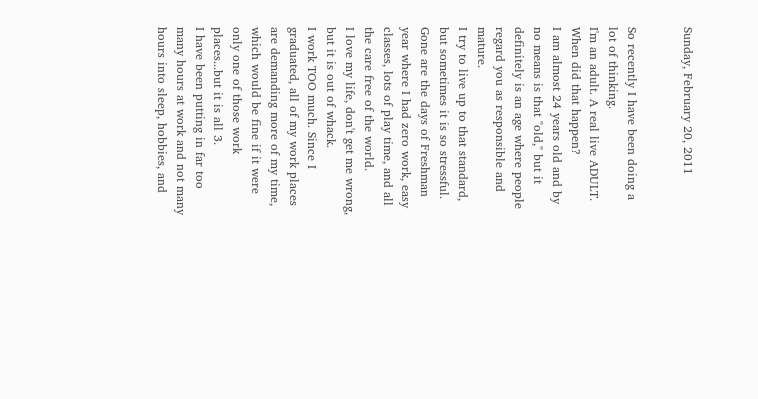Sunday, February 20, 2011


So recently I have been doing a lot of thinking.
I'm an adult. A real live ADULT.
When did that happen?
I am almost 24 years old and by no means is that "old," but it definitely is an age where people regard you as responsible and mature.
I try to live up to that standard, but sometimes it is so stressful.
Gone are the days of Freshman year where I had zero work, easy classes, lots of play time, and all the care free of the world.
I love my life, don't get me wrong, but it is out of whack.
I work TOO much. Since I graduated, all of my work places are demanding more of my time, which would be fine if it were only one of those work places...but it is all 3.
I have been putting in far too many hours at work and not many hours into sleep, hobbies, and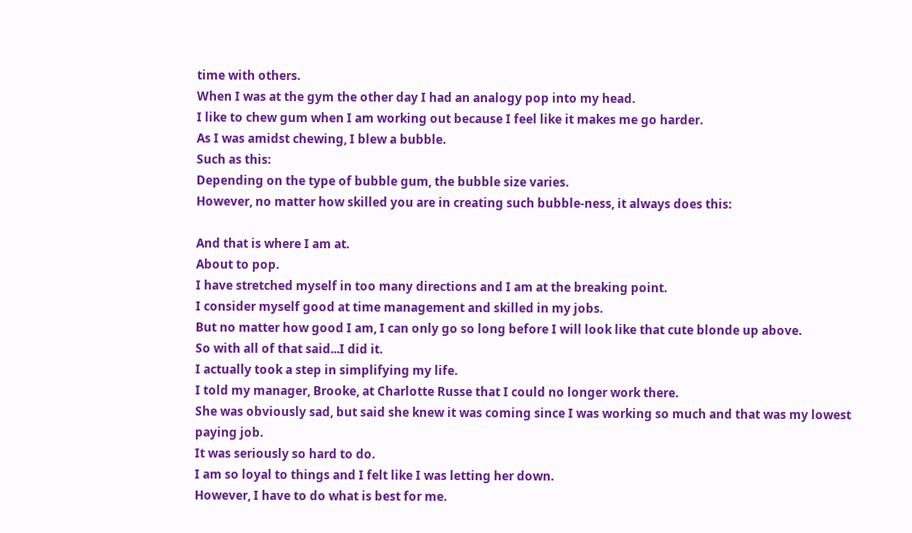time with others.
When I was at the gym the other day I had an analogy pop into my head.
I like to chew gum when I am working out because I feel like it makes me go harder.
As I was amidst chewing, I blew a bubble.
Such as this:
Depending on the type of bubble gum, the bubble size varies.
However, no matter how skilled you are in creating such bubble-ness, it always does this:

And that is where I am at.
About to pop.
I have stretched myself in too many directions and I am at the breaking point.
I consider myself good at time management and skilled in my jobs.
But no matter how good I am, I can only go so long before I will look like that cute blonde up above.
So with all of that said...I did it.
I actually took a step in simplifying my life.
I told my manager, Brooke, at Charlotte Russe that I could no longer work there.
She was obviously sad, but said she knew it was coming since I was working so much and that was my lowest paying job.
It was seriously so hard to do.
I am so loyal to things and I felt like I was letting her down.
However, I have to do what is best for me.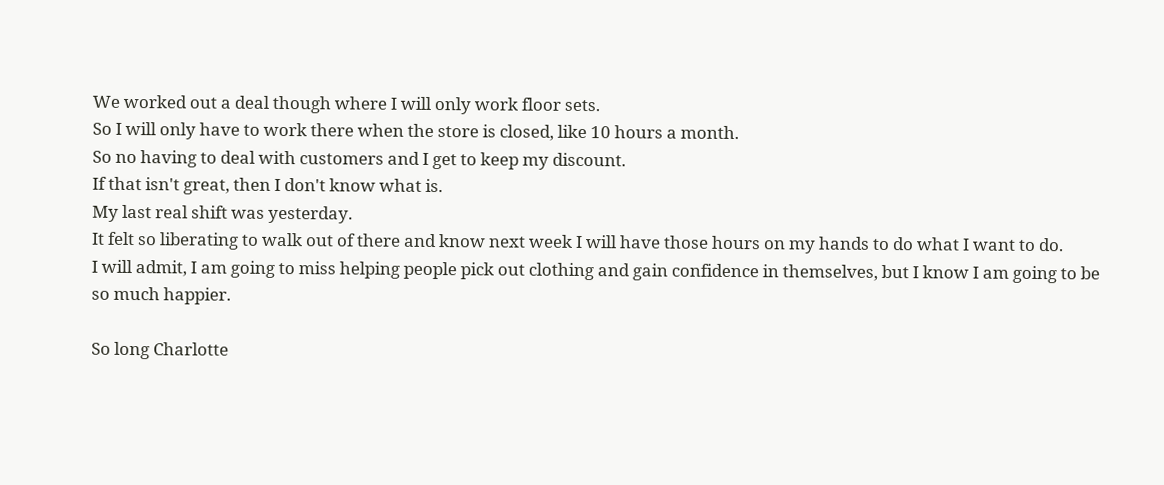We worked out a deal though where I will only work floor sets.
So I will only have to work there when the store is closed, like 10 hours a month.
So no having to deal with customers and I get to keep my discount.
If that isn't great, then I don't know what is.
My last real shift was yesterday.
It felt so liberating to walk out of there and know next week I will have those hours on my hands to do what I want to do.
I will admit, I am going to miss helping people pick out clothing and gain confidence in themselves, but I know I am going to be so much happier.

So long Charlotte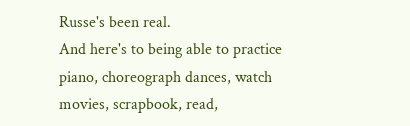Russe's been real.
And here's to being able to practice piano, choreograph dances, watch movies, scrapbook, read,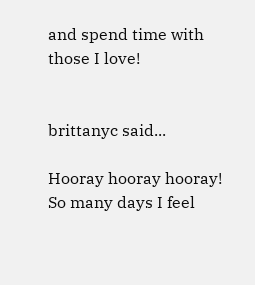and spend time with those I love!


brittanyc said...

Hooray hooray hooray! So many days I feel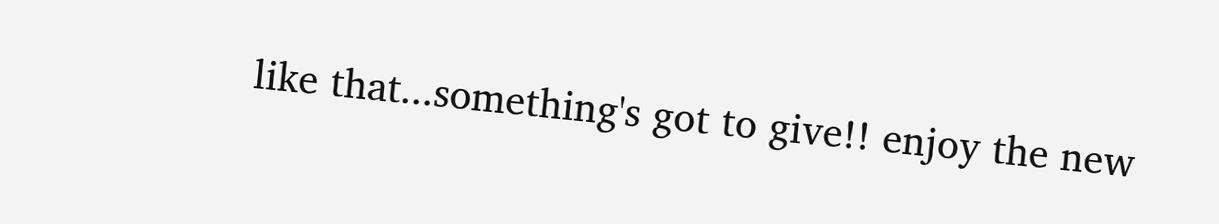like that...something's got to give!! enjoy the new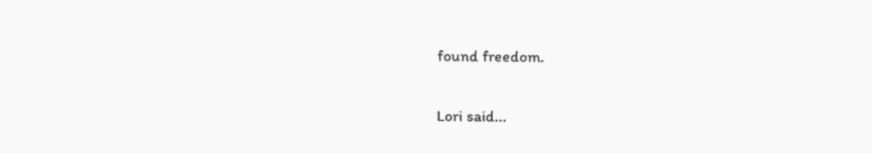found freedom.

Lori said...